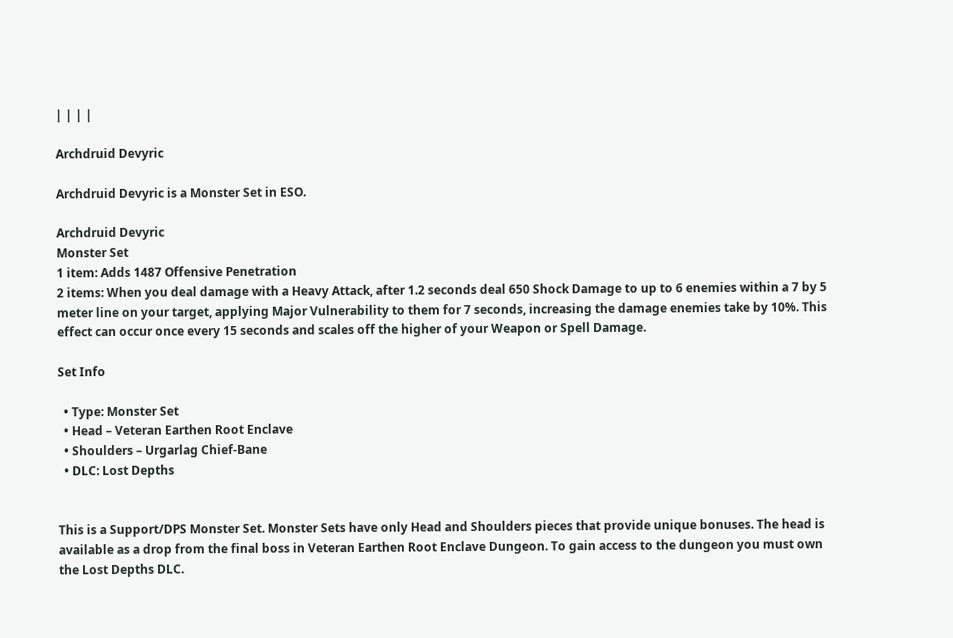| | | |

Archdruid Devyric

Archdruid Devyric is a Monster Set in ESO.

Archdruid Devyric
Monster Set
1 item: Adds 1487 Offensive Penetration
2 items: When you deal damage with a Heavy Attack, after 1.2 seconds deal 650 Shock Damage to up to 6 enemies within a 7 by 5 meter line on your target, applying Major Vulnerability to them for 7 seconds, increasing the damage enemies take by 10%. This effect can occur once every 15 seconds and scales off the higher of your Weapon or Spell Damage.

Set Info

  • Type: Monster Set
  • Head – Veteran Earthen Root Enclave
  • Shoulders – Urgarlag Chief-Bane
  • DLC: Lost Depths


This is a Support/DPS Monster Set. Monster Sets have only Head and Shoulders pieces that provide unique bonuses. The head is available as a drop from the final boss in Veteran Earthen Root Enclave Dungeon. To gain access to the dungeon you must own the Lost Depths DLC.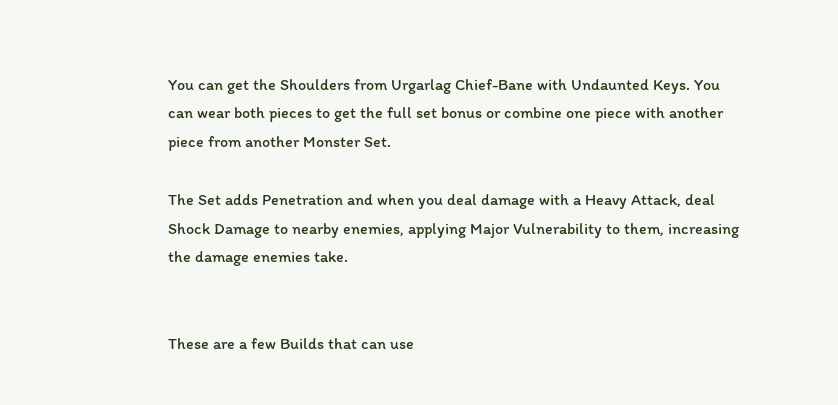You can get the Shoulders from Urgarlag Chief-Bane with Undaunted Keys. You can wear both pieces to get the full set bonus or combine one piece with another piece from another Monster Set.

The Set adds Penetration and when you deal damage with a Heavy Attack, deal Shock Damage to nearby enemies, applying Major Vulnerability to them, increasing the damage enemies take.


These are a few Builds that can use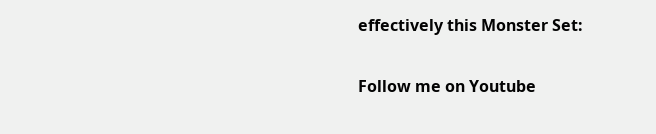effectively this Monster Set:

Follow me on Youtube